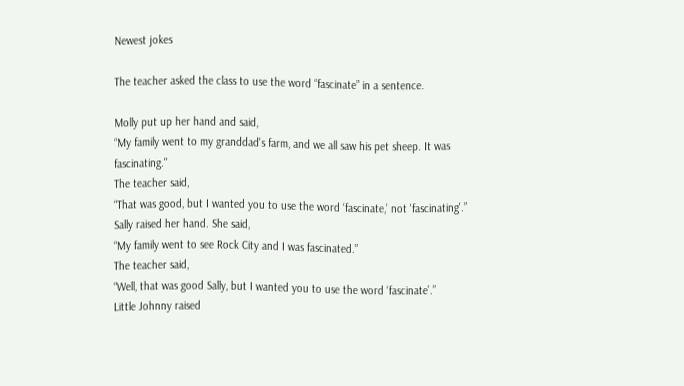Newest jokes

The teacher asked the class to use the word “fascinate” in a sentence.

Molly put up her hand and said,
“My family went to my granddad's farm, and we all saw his pet sheep. It was fascinating."
The teacher said,
“That was good, but I wanted you to use the word ‘fascinate,’ not 'fascinating'.”
Sally raised her hand. She said,
“My family went to see Rock City and I was fascinated.”
The teacher said,
“Well, that was good Sally, but I wanted you to use the word ‘fascinate’.”
Little Johnny raised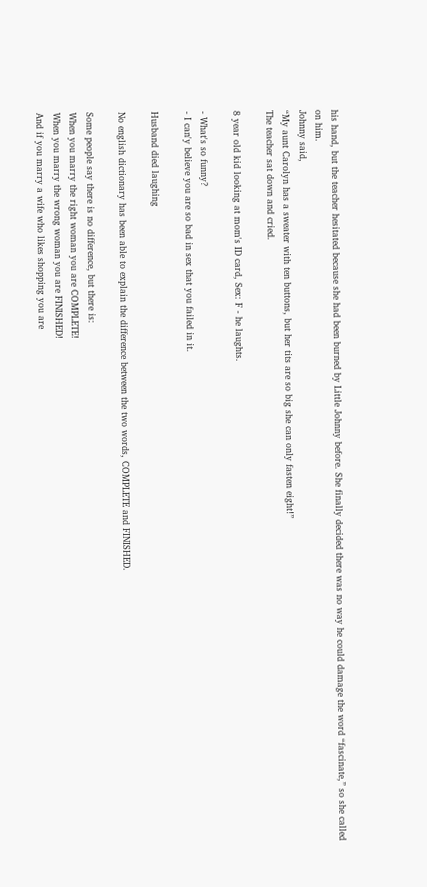his hand, but the teacher hesitated because she had been burned by Little Johnny before. She finally decided there was no way he could damage the word “fascinate,” so she called on him.
Johnny said,
“My aunt Carolyn has a sweater with ten buttons, but her tits are so big she can only fasten eight!”
The teacher sat down and cried.

8 year old kid looking at mom's ID card, Sex: F - he laughts.

- What's so funny?
- I can'y believe you are so bad in sex that you failed in it.

Husband died laughing

No english dictionary has been able to explain the difference between the two words, COMPLETE and FINISHED.

Some people say there is no difference, but there is:
When you marry the right woman you are COMPLETE!
When you marry the wrong woman you are FINISHED!
And if you marry a wife who likes shopping you are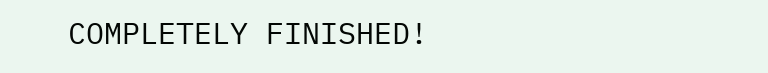COMPLETELY FINISHED!